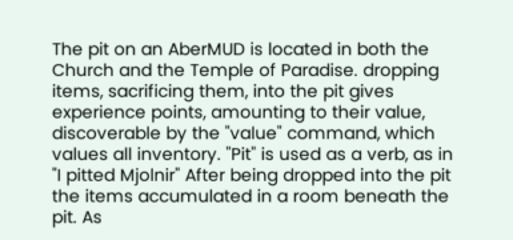The pit on an AberMUD is located in both the Church and the Temple of Paradise. dropping items, sacrificing them, into the pit gives experience points, amounting to their value, discoverable by the "value" command, which values all inventory. "Pit" is used as a verb, as in "I pitted Mjolnir" After being dropped into the pit the items accumulated in a room beneath the pit. As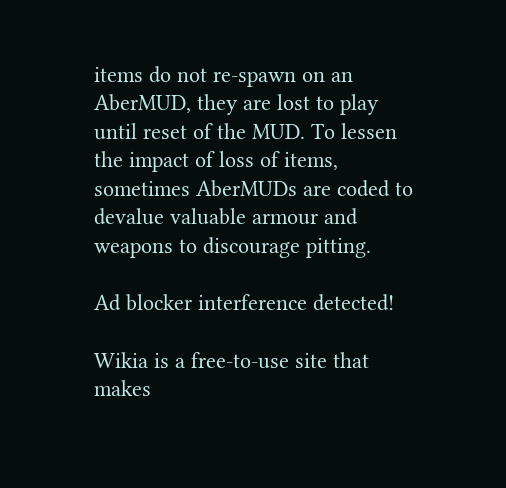items do not re-spawn on an AberMUD, they are lost to play until reset of the MUD. To lessen the impact of loss of items, sometimes AberMUDs are coded to devalue valuable armour and weapons to discourage pitting.

Ad blocker interference detected!

Wikia is a free-to-use site that makes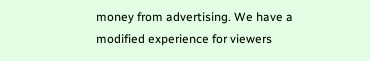money from advertising. We have a modified experience for viewers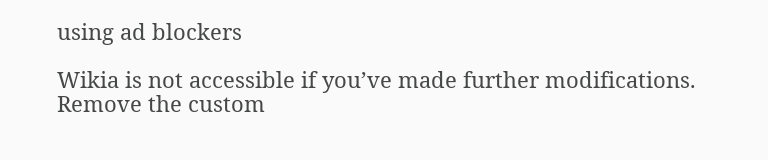using ad blockers

Wikia is not accessible if you’ve made further modifications. Remove the custom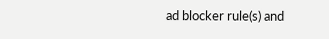ad blocker rule(s) and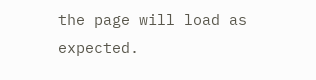the page will load as expected.